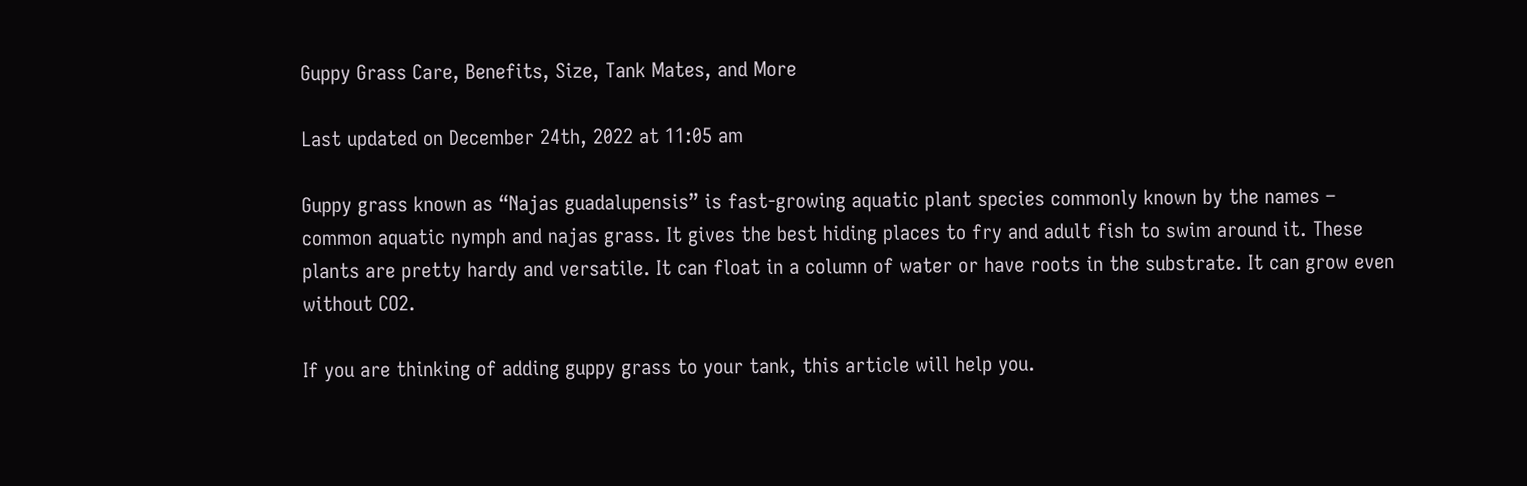Guppy Grass Care, Benefits, Size, Tank Mates, and More

Last updated on December 24th, 2022 at 11:05 am

Guppy grass known as “Najas guadalupensis” is fast-growing aquatic plant species commonly known by the names – common aquatic nymph and najas grass. It gives the best hiding places to fry and adult fish to swim around it. These plants are pretty hardy and versatile. It can float in a column of water or have roots in the substrate. It can grow even without CO2.

If you are thinking of adding guppy grass to your tank, this article will help you.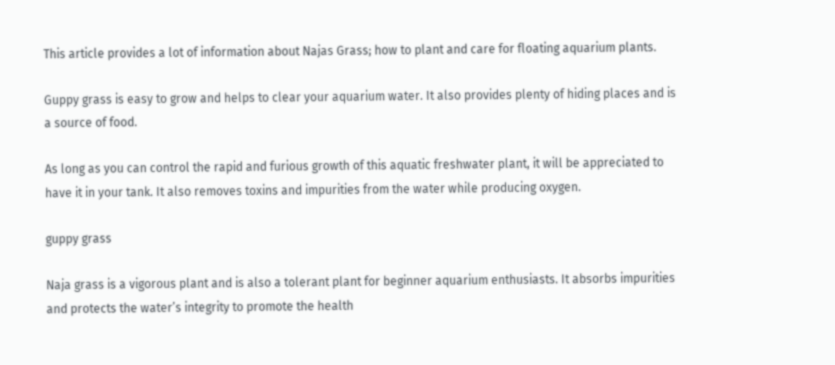This article provides a lot of information about Najas Grass; how to plant and care for floating aquarium plants.

Guppy grass is easy to grow and helps to clear your aquarium water. It also provides plenty of hiding places and is a source of food.

As long as you can control the rapid and furious growth of this aquatic freshwater plant, it will be appreciated to have it in your tank. It also removes toxins and impurities from the water while producing oxygen.

guppy grass

Naja grass is a vigorous plant and is also a tolerant plant for beginner aquarium enthusiasts. It absorbs impurities and protects the water’s integrity to promote the health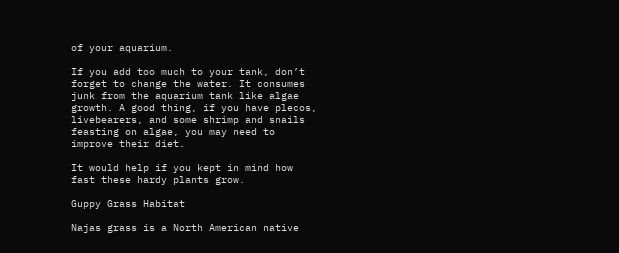of your aquarium.

If you add too much to your tank, don’t forget to change the water. It consumes junk from the aquarium tank like algae growth. A good thing, if you have plecos, livebearers, and some shrimp and snails feasting on algae, you may need to improve their diet.

It would help if you kept in mind how fast these hardy plants grow.

Guppy Grass Habitat

Najas grass is a North American native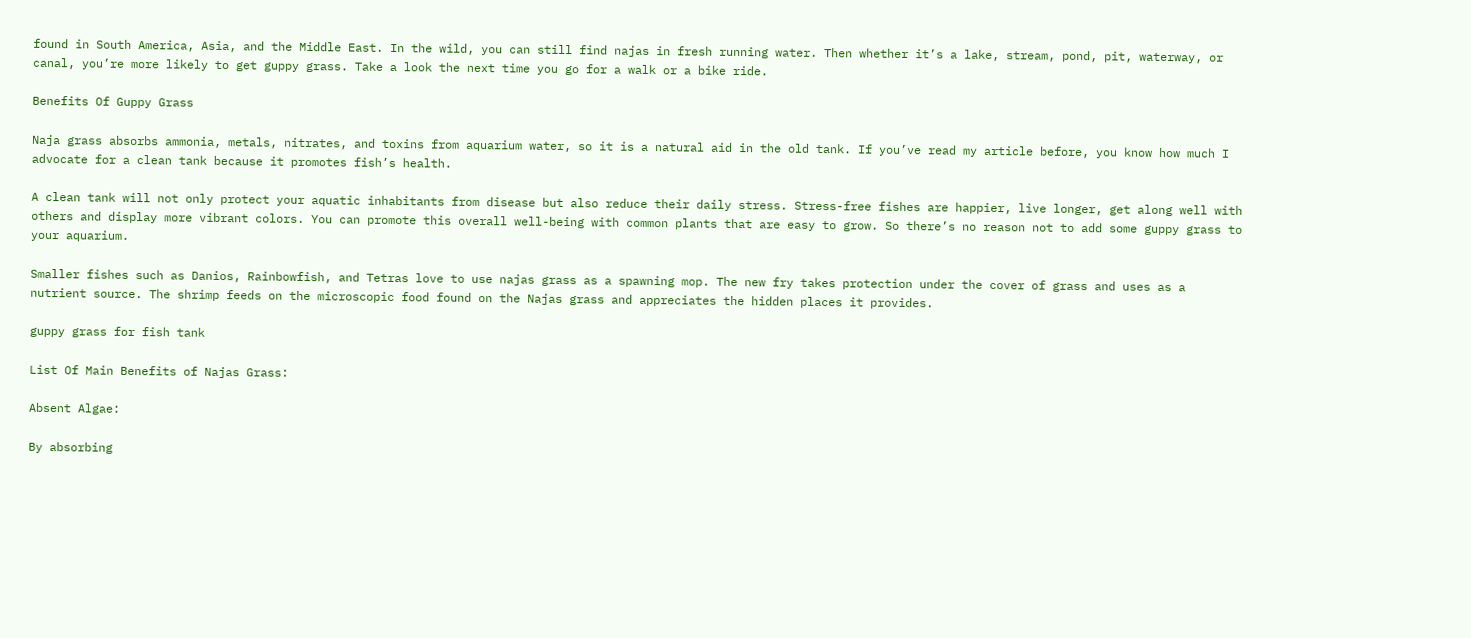found in South America, Asia, and the Middle East. In the wild, you can still find najas in fresh running water. Then whether it’s a lake, stream, pond, pit, waterway, or canal, you’re more likely to get guppy grass. Take a look the next time you go for a walk or a bike ride.

Benefits Of Guppy Grass

Naja grass absorbs ammonia, metals, nitrates, and toxins from aquarium water, so it is a natural aid in the old tank. If you’ve read my article before, you know how much I advocate for a clean tank because it promotes fish’s health.

A clean tank will not only protect your aquatic inhabitants from disease but also reduce their daily stress. Stress-free fishes are happier, live longer, get along well with others and display more vibrant colors. You can promote this overall well-being with common plants that are easy to grow. So there’s no reason not to add some guppy grass to your aquarium.

Smaller fishes such as Danios, Rainbowfish, and Tetras love to use najas grass as a spawning mop. The new fry takes protection under the cover of grass and uses as a nutrient source. The shrimp feeds on the microscopic food found on the Najas grass and appreciates the hidden places it provides.

guppy grass for fish tank

List Of Main Benefits of Najas Grass:

Absent Algae:

By absorbing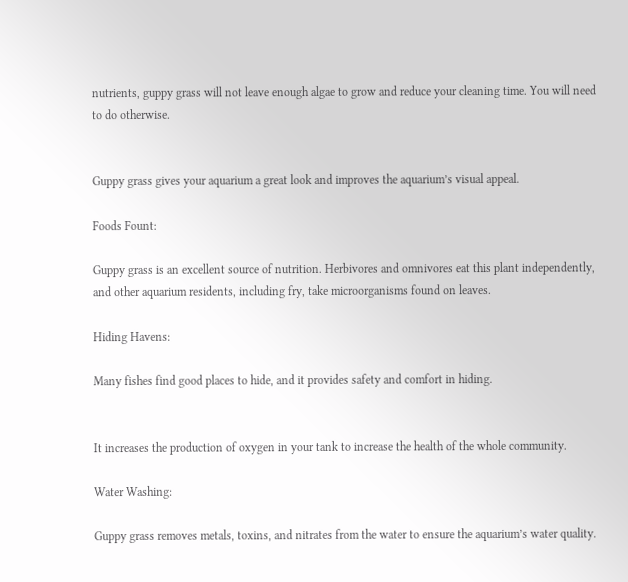nutrients, guppy grass will not leave enough algae to grow and reduce your cleaning time. You will need to do otherwise.


Guppy grass gives your aquarium a great look and improves the aquarium’s visual appeal.

Foods Fount:

Guppy grass is an excellent source of nutrition. Herbivores and omnivores eat this plant independently, and other aquarium residents, including fry, take microorganisms found on leaves.

Hiding Havens:

Many fishes find good places to hide, and it provides safety and comfort in hiding.


It increases the production of oxygen in your tank to increase the health of the whole community.

Water Washing:

Guppy grass removes metals, toxins, and nitrates from the water to ensure the aquarium’s water quality.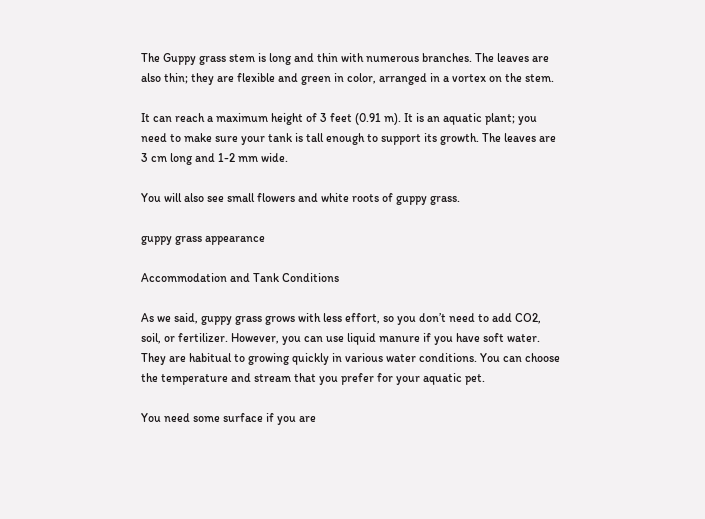The Guppy grass stem is long and thin with numerous branches. The leaves are also thin; they are flexible and green in color, arranged in a vortex on the stem.

It can reach a maximum height of 3 feet (0.91 m). It is an aquatic plant; you need to make sure your tank is tall enough to support its growth. The leaves are 3 cm long and 1-2 mm wide.

You will also see small flowers and white roots of guppy grass.

guppy grass appearance

Accommodation and Tank Conditions

As we said, guppy grass grows with less effort, so you don’t need to add CO2, soil, or fertilizer. However, you can use liquid manure if you have soft water. They are habitual to growing quickly in various water conditions. You can choose the temperature and stream that you prefer for your aquatic pet.

You need some surface if you are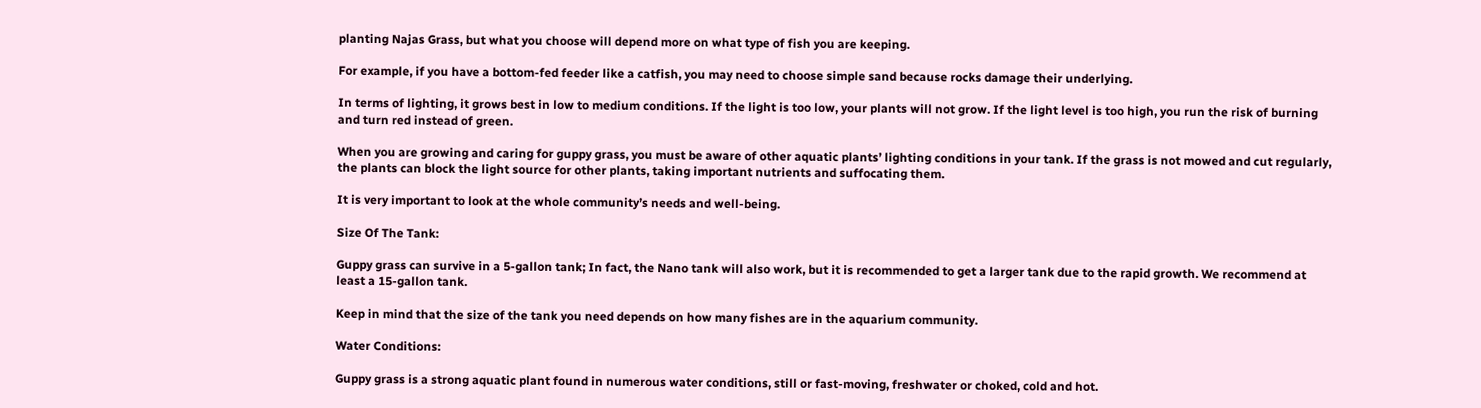planting Najas Grass, but what you choose will depend more on what type of fish you are keeping.

For example, if you have a bottom-fed feeder like a catfish, you may need to choose simple sand because rocks damage their underlying.

In terms of lighting, it grows best in low to medium conditions. If the light is too low, your plants will not grow. If the light level is too high, you run the risk of burning and turn red instead of green.

When you are growing and caring for guppy grass, you must be aware of other aquatic plants’ lighting conditions in your tank. If the grass is not mowed and cut regularly, the plants can block the light source for other plants, taking important nutrients and suffocating them.

It is very important to look at the whole community’s needs and well-being.

Size Of The Tank:

Guppy grass can survive in a 5-gallon tank; In fact, the Nano tank will also work, but it is recommended to get a larger tank due to the rapid growth. We recommend at least a 15-gallon tank.

Keep in mind that the size of the tank you need depends on how many fishes are in the aquarium community.

Water Conditions:

Guppy grass is a strong aquatic plant found in numerous water conditions, still or fast-moving, freshwater or choked, cold and hot.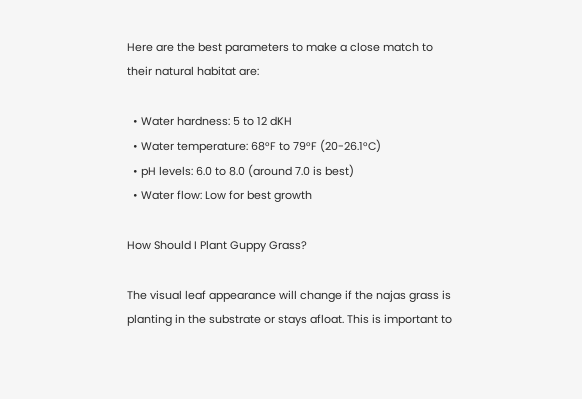Here are the best parameters to make a close match to their natural habitat are:

  • Water hardness: 5 to 12 dKH
  • Water temperature: 68°F to 79°F (20-26.1°C)
  • pH levels: 6.0 to 8.0 (around 7.0 is best)
  • Water flow: Low for best growth

How Should I Plant Guppy Grass?

The visual leaf appearance will change if the najas grass is planting in the substrate or stays afloat. This is important to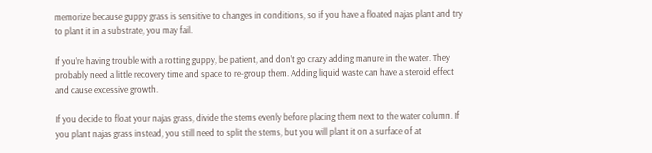memorize because guppy grass is sensitive to changes in conditions, so if you have a floated najas plant and try to plant it in a substrate, you may fail.

If you’re having trouble with a rotting guppy, be patient, and don’t go crazy adding manure in the water. They probably need a little recovery time and space to re-group them. Adding liquid waste can have a steroid effect and cause excessive growth.

If you decide to float your najas grass, divide the stems evenly before placing them next to the water column. If you plant najas grass instead, you still need to split the stems, but you will plant it on a surface of at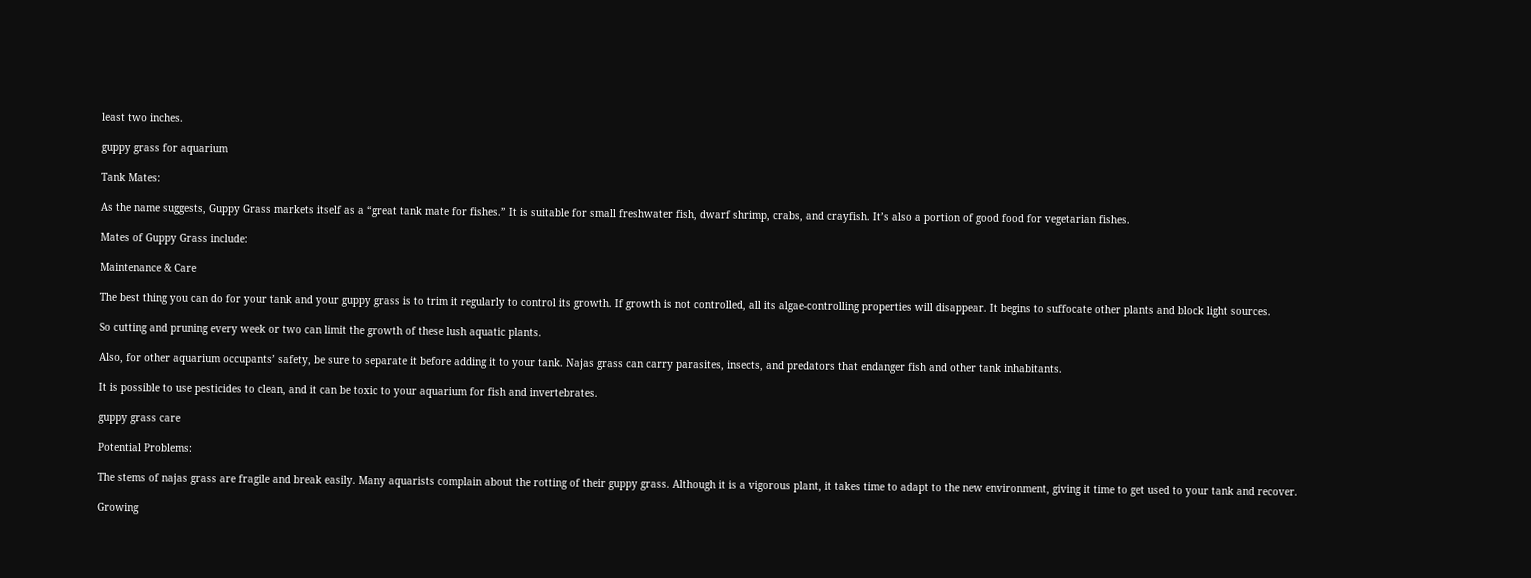least two inches.

guppy grass for aquarium

Tank Mates:

As the name suggests, Guppy Grass markets itself as a “great tank mate for fishes.” It is suitable for small freshwater fish, dwarf shrimp, crabs, and crayfish. It’s also a portion of good food for vegetarian fishes.

Mates of Guppy Grass include:

Maintenance & Care

The best thing you can do for your tank and your guppy grass is to trim it regularly to control its growth. If growth is not controlled, all its algae-controlling properties will disappear. It begins to suffocate other plants and block light sources.

So cutting and pruning every week or two can limit the growth of these lush aquatic plants.

Also, for other aquarium occupants’ safety, be sure to separate it before adding it to your tank. Najas grass can carry parasites, insects, and predators that endanger fish and other tank inhabitants.

It is possible to use pesticides to clean, and it can be toxic to your aquarium for fish and invertebrates.

guppy grass care

Potential Problems:

The stems of najas grass are fragile and break easily. Many aquarists complain about the rotting of their guppy grass. Although it is a vigorous plant, it takes time to adapt to the new environment, giving it time to get used to your tank and recover.

Growing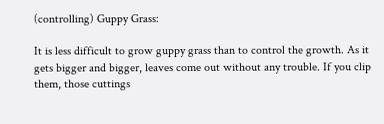(controlling) Guppy Grass:

It is less difficult to grow guppy grass than to control the growth. As it gets bigger and bigger, leaves come out without any trouble. If you clip them, those cuttings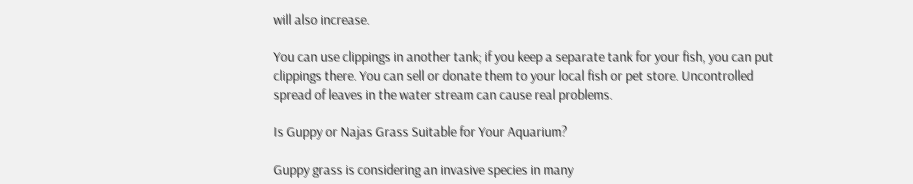will also increase.

You can use clippings in another tank; if you keep a separate tank for your fish, you can put clippings there. You can sell or donate them to your local fish or pet store. Uncontrolled spread of leaves in the water stream can cause real problems.

Is Guppy or Najas Grass Suitable for Your Aquarium?

Guppy grass is considering an invasive species in many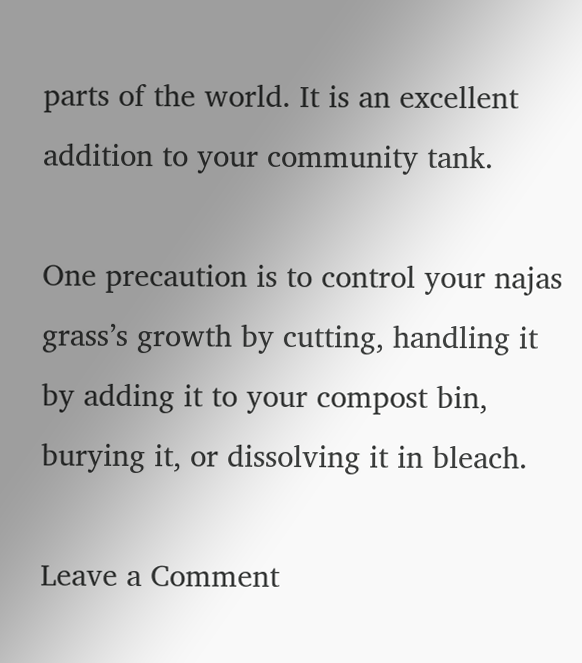parts of the world. It is an excellent addition to your community tank.

One precaution is to control your najas grass’s growth by cutting, handling it by adding it to your compost bin, burying it, or dissolving it in bleach.

Leave a Comment